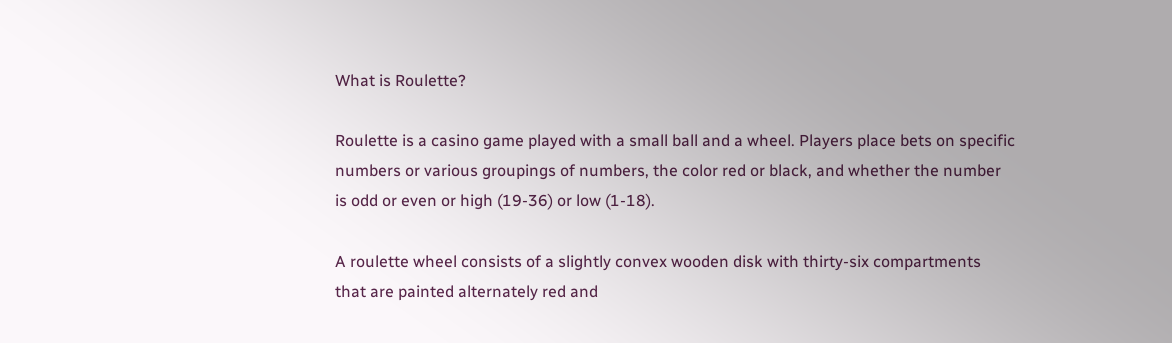What is Roulette?

Roulette is a casino game played with a small ball and a wheel. Players place bets on specific numbers or various groupings of numbers, the color red or black, and whether the number is odd or even or high (19-36) or low (1-18).

A roulette wheel consists of a slightly convex wooden disk with thirty-six compartments that are painted alternately red and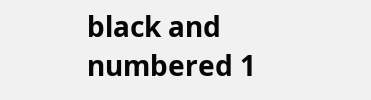black and numbered 1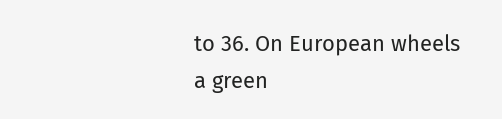to 36. On European wheels a green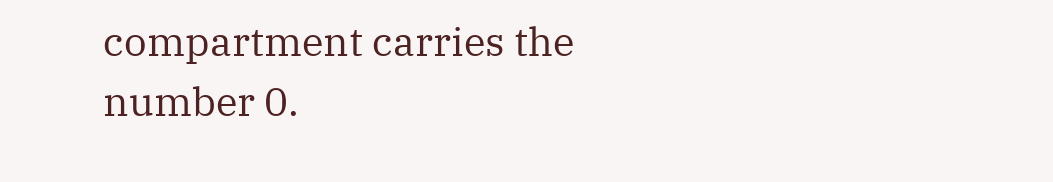compartment carries the number 0.